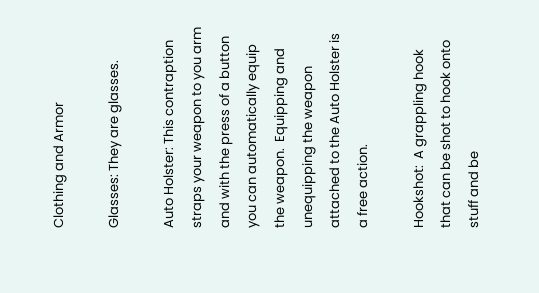Clothing and Armor

Glasses: They are glasses.

Auto Holster: This contraption straps your weapon to you arm and with the press of a button you can automatically equip the weapon.  Equipping and unequipping the weapon attached to the Auto Holster is a free action.

Hookshot:  A grappling hook that can be shot to hook onto stuff and be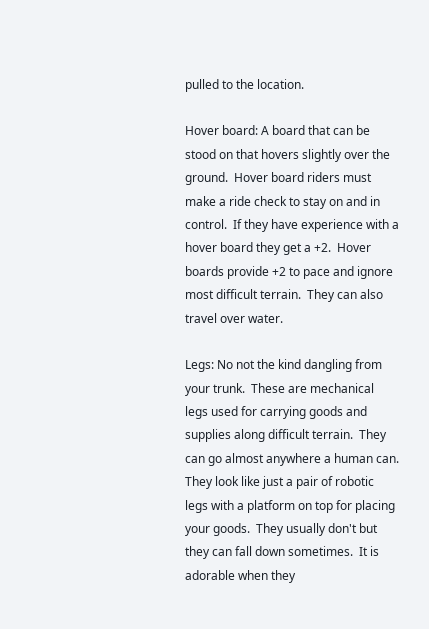pulled to the location.

Hover board: A board that can be stood on that hovers slightly over the ground.  Hover board riders must make a ride check to stay on and in control.  If they have experience with a hover board they get a +2.  Hover boards provide +2 to pace and ignore most difficult terrain.  They can also travel over water.

Legs: No not the kind dangling from your trunk.  These are mechanical legs used for carrying goods and supplies along difficult terrain.  They can go almost anywhere a human can.  They look like just a pair of robotic legs with a platform on top for placing your goods.  They usually don't but they can fall down sometimes.  It is adorable when they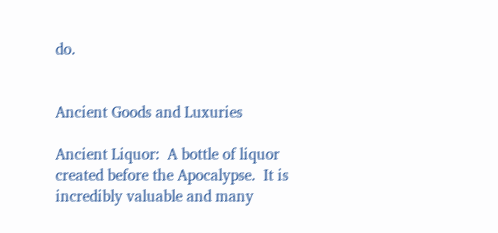do.


Ancient Goods and Luxuries

Ancient Liquor:  A bottle of liquor created before the Apocalypse.  It is incredibly valuable and many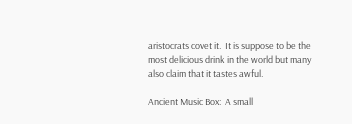aristocrats covet it.  It is suppose to be the most delicious drink in the world but many also claim that it tastes awful.

Ancient Music Box:  A small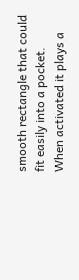smooth rectangle that could fit easily into a pocket.  When activated it plays a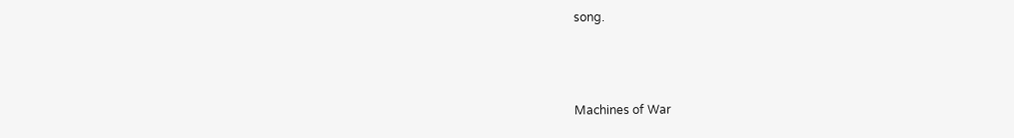song.



Machines of War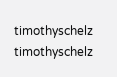timothyschelz timothyschelz